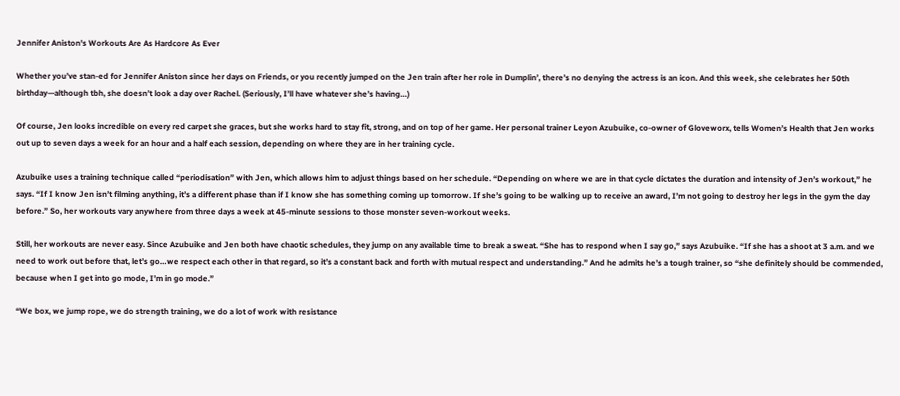Jennifer Aniston's Workouts Are As Hardcore As Ever

Whether you’ve stan-ed for Jennifer Aniston since her days on Friends, or you recently jumped on the Jen train after her role in Dumplin’, there’s no denying the actress is an icon. And this week, she celebrates her 50th birthday—although tbh, she doesn’t look a day over Rachel. (Seriously, I’ll have whatever she’s having…)

Of course, Jen looks incredible on every red carpet she graces, but she works hard to stay fit, strong, and on top of her game. Her personal trainer Leyon Azubuike, co-owner of Gloveworx, tells Women’s Health that Jen works out up to seven days a week for an hour and a half each session, depending on where they are in her training cycle.

Azubuike uses a training technique called “periodisation” with Jen, which allows him to adjust things based on her schedule. “Depending on where we are in that cycle dictates the duration and intensity of Jen’s workout,” he says. “If I know Jen isn’t filming anything, it’s a different phase than if I know she has something coming up tomorrow. If she’s going to be walking up to receive an award, I’m not going to destroy her legs in the gym the day before.” So, her workouts vary anywhere from three days a week at 45-minute sessions to those monster seven-workout weeks.

Still, her workouts are never easy. Since Azubuike and Jen both have chaotic schedules, they jump on any available time to break a sweat. “She has to respond when I say go,” says Azubuike. “If she has a shoot at 3 a.m. and we need to work out before that, let’s go…we respect each other in that regard, so it’s a constant back and forth with mutual respect and understanding.” And he admits he’s a tough trainer, so “she definitely should be commended, because when I get into go mode, I’m in go mode.”

“We box, we jump rope, we do strength training, we do a lot of work with resistance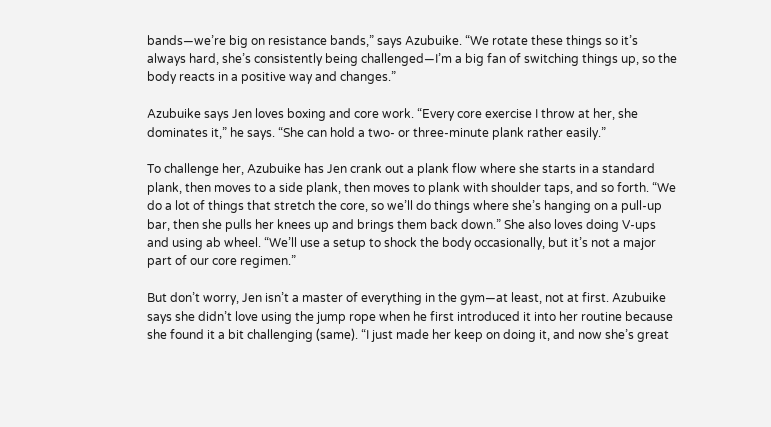bands—we’re big on resistance bands,” says Azubuike. “We rotate these things so it’s always hard, she’s consistently being challenged—I’m a big fan of switching things up, so the body reacts in a positive way and changes.”

Azubuike says Jen loves boxing and core work. “Every core exercise I throw at her, she dominates it,” he says. “She can hold a two- or three-minute plank rather easily.”

To challenge her, Azubuike has Jen crank out a plank flow where she starts in a standard plank, then moves to a side plank, then moves to plank with shoulder taps, and so forth. “We do a lot of things that stretch the core, so we’ll do things where she’s hanging on a pull-up bar, then she pulls her knees up and brings them back down.” She also loves doing V-ups and using ab wheel. “We’ll use a setup to shock the body occasionally, but it’s not a major part of our core regimen.”

But don’t worry, Jen isn’t a master of everything in the gym—at least, not at first. Azubuike says she didn’t love using the jump rope when he first introduced it into her routine because she found it a bit challenging (same). “I just made her keep on doing it, and now she’s great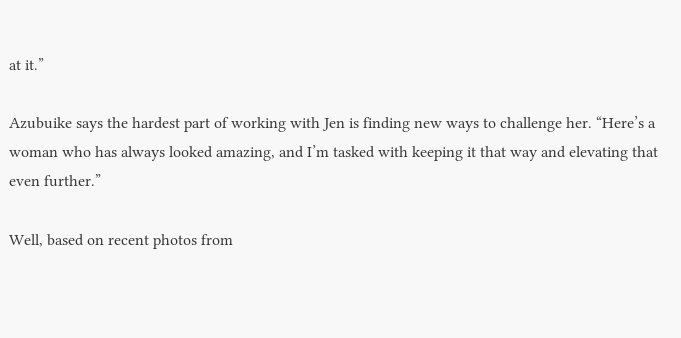at it.”

Azubuike says the hardest part of working with Jen is finding new ways to challenge her. “Here’s a woman who has always looked amazing, and I’m tasked with keeping it that way and elevating that even further.”

Well, based on recent photos from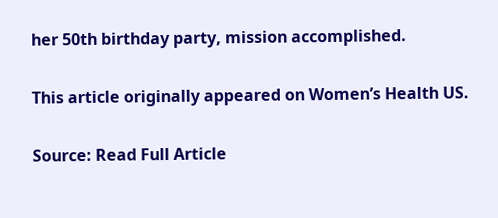her 50th birthday party, mission accomplished.

This article originally appeared on Women’s Health US.

Source: Read Full Article